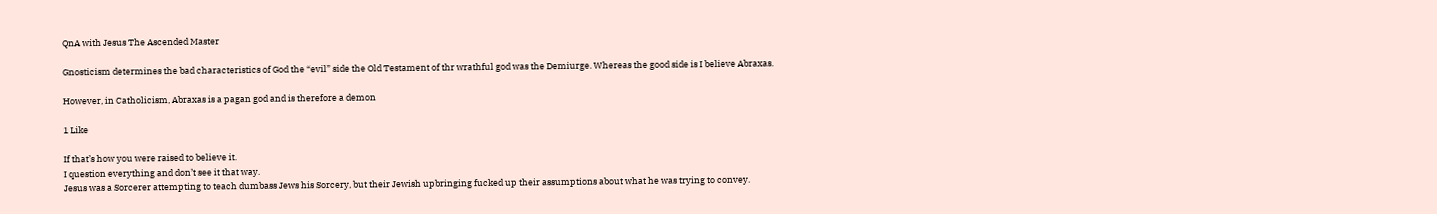QnA with Jesus The Ascended Master

Gnosticism determines the bad characteristics of God the “evil” side the Old Testament of thr wrathful god was the Demiurge. Whereas the good side is I believe Abraxas.

However, in Catholicism, Abraxas is a pagan god and is therefore a demon

1 Like

If that’s how you were raised to believe it.
I question everything and don’t see it that way.
Jesus was a Sorcerer attempting to teach dumbass Jews his Sorcery, but their Jewish upbringing fucked up their assumptions about what he was trying to convey.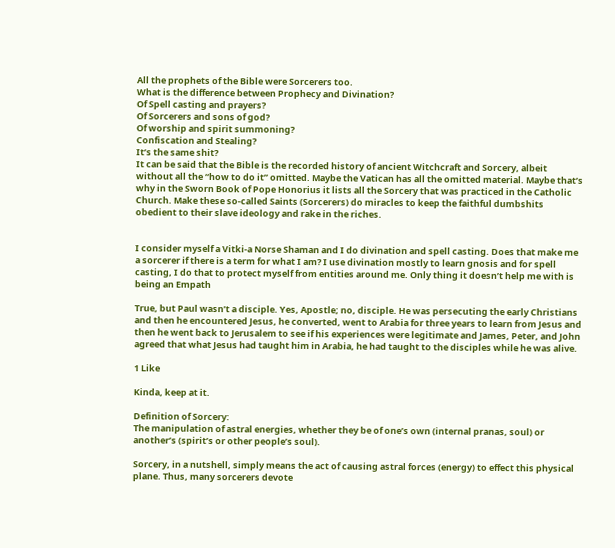All the prophets of the Bible were Sorcerers too.
What is the difference between Prophecy and Divination?
Of Spell casting and prayers?
Of Sorcerers and sons of god?
Of worship and spirit summoning?
Confiscation and Stealing?
It’s the same shit?
It can be said that the Bible is the recorded history of ancient Witchcraft and Sorcery, albeit without all the “how to do it” omitted. Maybe the Vatican has all the omitted material. Maybe that’s why in the Sworn Book of Pope Honorius it lists all the Sorcery that was practiced in the Catholic Church. Make these so-called Saints (Sorcerers) do miracles to keep the faithful dumbshits obedient to their slave ideology and rake in the riches.


I consider myself a Vitki-a Norse Shaman and I do divination and spell casting. Does that make me a sorcerer if there is a term for what I am? I use divination mostly to learn gnosis and for spell casting, I do that to protect myself from entities around me. Only thing it doesn’t help me with is being an Empath

True, but Paul wasn’t a disciple. Yes, Apostle; no, disciple. He was persecuting the early Christians and then he encountered Jesus, he converted, went to Arabia for three years to learn from Jesus and then he went back to Jerusalem to see if his experiences were legitimate and James, Peter, and John agreed that what Jesus had taught him in Arabia, he had taught to the disciples while he was alive.

1 Like

Kinda, keep at it.

Definition of Sorcery:
The manipulation of astral energies, whether they be of one’s own (internal pranas, soul) or another’s (spirit’s or other people’s soul).

Sorcery, in a nutshell, simply means the act of causing astral forces (energy) to effect this physical plane. Thus, many sorcerers devote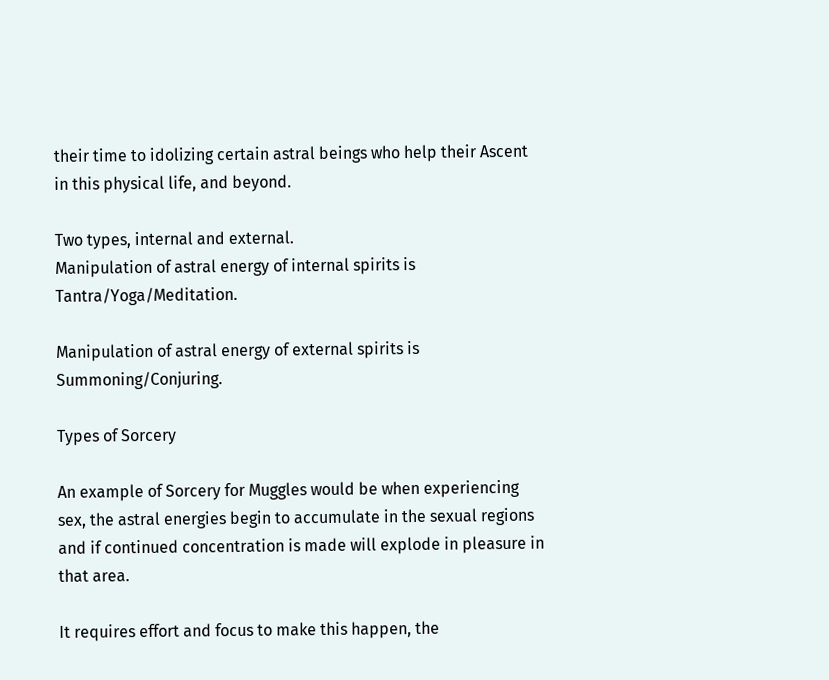their time to idolizing certain astral beings who help their Ascent in this physical life, and beyond.

Two types, internal and external.
Manipulation of astral energy of internal spirits is Tantra/Yoga/Meditation.

Manipulation of astral energy of external spirits is Summoning/Conjuring.

Types of Sorcery

An example of Sorcery for Muggles would be when experiencing sex, the astral energies begin to accumulate in the sexual regions and if continued concentration is made will explode in pleasure in that area.

It requires effort and focus to make this happen, the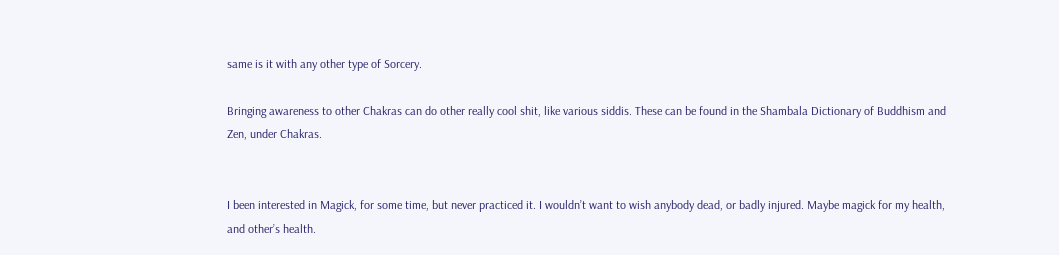same is it with any other type of Sorcery.

Bringing awareness to other Chakras can do other really cool shit, like various siddis. These can be found in the Shambala Dictionary of Buddhism and Zen, under Chakras.


I been interested in Magick, for some time, but never practiced it. I wouldn’t want to wish anybody dead, or badly injured. Maybe magick for my health, and other’s health.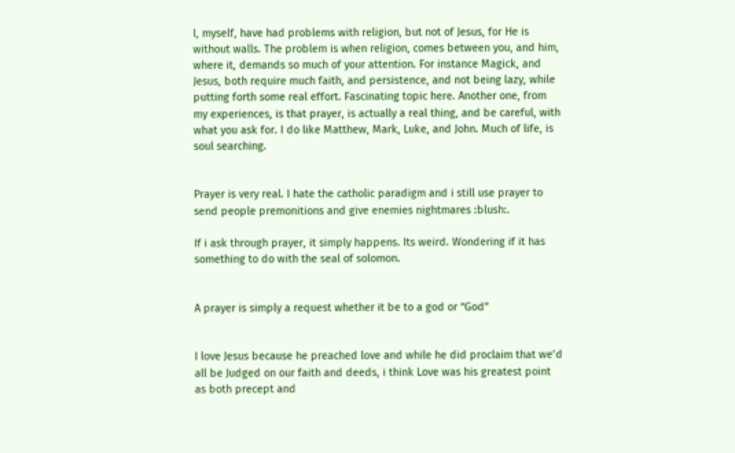I, myself, have had problems with religion, but not of Jesus, for He is without walls. The problem is when religion, comes between you, and him, where it, demands so much of your attention. For instance Magick, and Jesus, both require much faith, and persistence, and not being lazy, while putting forth some real effort. Fascinating topic here. Another one, from my experiences, is that prayer, is actually a real thing, and be careful, with what you ask for. I do like Matthew, Mark, Luke, and John. Much of life, is soul searching.


Prayer is very real. I hate the catholic paradigm and i still use prayer to send people premonitions and give enemies nightmares :blush:.

If i ask through prayer, it simply happens. Its weird. Wondering if it has something to do with the seal of solomon.


A prayer is simply a request whether it be to a god or “God”


I love Jesus because he preached love and while he did proclaim that we’d all be Judged on our faith and deeds, i think Love was his greatest point as both precept and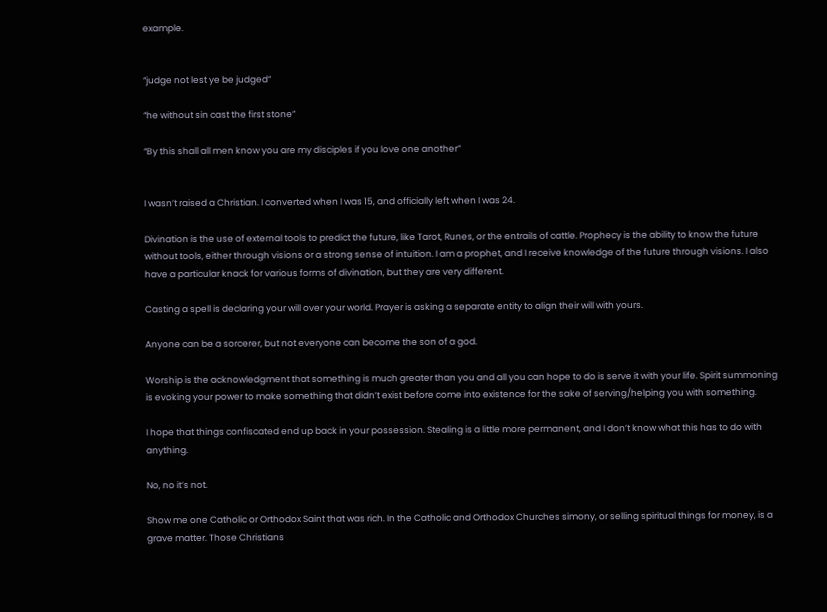example.


“judge not lest ye be judged”

“he without sin cast the first stone”

“By this shall all men know you are my disciples if you love one another”


I wasn’t raised a Christian. I converted when I was 15, and officially left when I was 24.

Divination is the use of external tools to predict the future, like Tarot, Runes, or the entrails of cattle. Prophecy is the ability to know the future without tools, either through visions or a strong sense of intuition. I am a prophet, and I receive knowledge of the future through visions. I also have a particular knack for various forms of divination, but they are very different.

Casting a spell is declaring your will over your world. Prayer is asking a separate entity to align their will with yours.

Anyone can be a sorcerer, but not everyone can become the son of a god.

Worship is the acknowledgment that something is much greater than you and all you can hope to do is serve it with your life. Spirit summoning is evoking your power to make something that didn’t exist before come into existence for the sake of serving/helping you with something.

I hope that things confiscated end up back in your possession. Stealing is a little more permanent, and I don’t know what this has to do with anything.

No, no it’s not.

Show me one Catholic or Orthodox Saint that was rich. In the Catholic and Orthodox Churches simony, or selling spiritual things for money, is a grave matter. Those Christians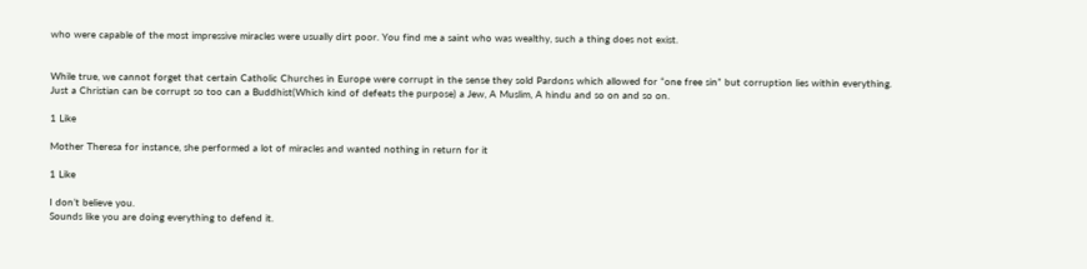who were capable of the most impressive miracles were usually dirt poor. You find me a saint who was wealthy, such a thing does not exist.


While true, we cannot forget that certain Catholic Churches in Europe were corrupt in the sense they sold Pardons which allowed for “one free sin” but corruption lies within everything. Just a Christian can be corrupt so too can a Buddhist(Which kind of defeats the purpose) a Jew, A Muslim, A hindu and so on and so on.

1 Like

Mother Theresa for instance, she performed a lot of miracles and wanted nothing in return for it

1 Like

I don’t believe you.
Sounds like you are doing everything to defend it.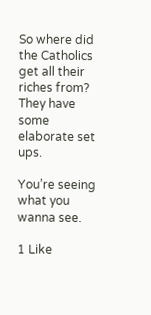So where did the Catholics get all their riches from?
They have some elaborate set ups.

You’re seeing what you wanna see.

1 Like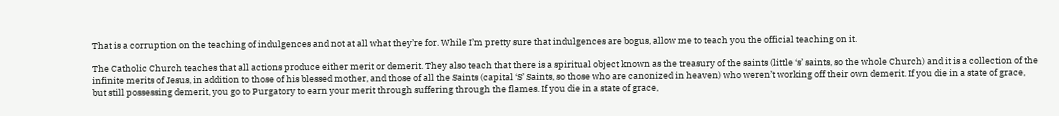That is a corruption on the teaching of indulgences and not at all what they’re for. While I’m pretty sure that indulgences are bogus, allow me to teach you the official teaching on it.

The Catholic Church teaches that all actions produce either merit or demerit. They also teach that there is a spiritual object known as the treasury of the saints (little ‘s’ saints, so the whole Church) and it is a collection of the infinite merits of Jesus, in addition to those of his blessed mother, and those of all the Saints (capital ‘S’ Saints, so those who are canonized in heaven) who weren’t working off their own demerit. If you die in a state of grace, but still possessing demerit, you go to Purgatory to earn your merit through suffering through the flames. If you die in a state of grace,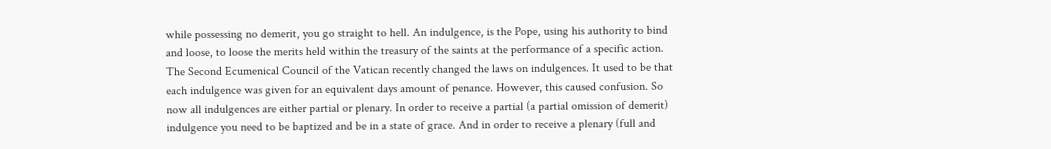while possessing no demerit, you go straight to hell. An indulgence, is the Pope, using his authority to bind and loose, to loose the merits held within the treasury of the saints at the performance of a specific action. The Second Ecumenical Council of the Vatican recently changed the laws on indulgences. It used to be that each indulgence was given for an equivalent days amount of penance. However, this caused confusion. So now all indulgences are either partial or plenary. In order to receive a partial (a partial omission of demerit) indulgence you need to be baptized and be in a state of grace. And in order to receive a plenary (full and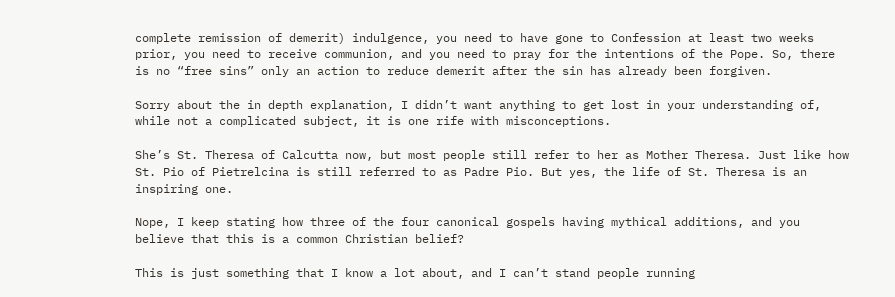complete remission of demerit) indulgence, you need to have gone to Confession at least two weeks prior, you need to receive communion, and you need to pray for the intentions of the Pope. So, there is no “free sins” only an action to reduce demerit after the sin has already been forgiven.

Sorry about the in depth explanation, I didn’t want anything to get lost in your understanding of, while not a complicated subject, it is one rife with misconceptions.

She’s St. Theresa of Calcutta now, but most people still refer to her as Mother Theresa. Just like how St. Pio of Pietrelcina is still referred to as Padre Pio. But yes, the life of St. Theresa is an inspiring one.

Nope, I keep stating how three of the four canonical gospels having mythical additions, and you believe that this is a common Christian belief?

This is just something that I know a lot about, and I can’t stand people running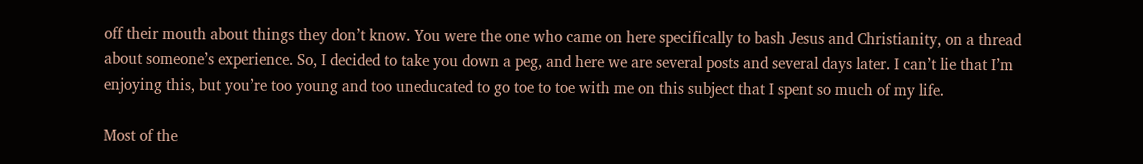off their mouth about things they don’t know. You were the one who came on here specifically to bash Jesus and Christianity, on a thread about someone’s experience. So, I decided to take you down a peg, and here we are several posts and several days later. I can’t lie that I’m enjoying this, but you’re too young and too uneducated to go toe to toe with me on this subject that I spent so much of my life.

Most of the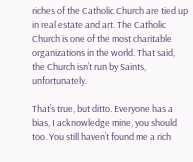riches of the Catholic Church are tied up in real estate and art. The Catholic Church is one of the most charitable organizations in the world. That said, the Church isn’t run by Saints, unfortunately.

That’s true, but ditto. Everyone has a bias, I acknowledge mine, you should too. You still haven’t found me a rich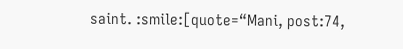saint. :smile:[quote=“Mani, post:74,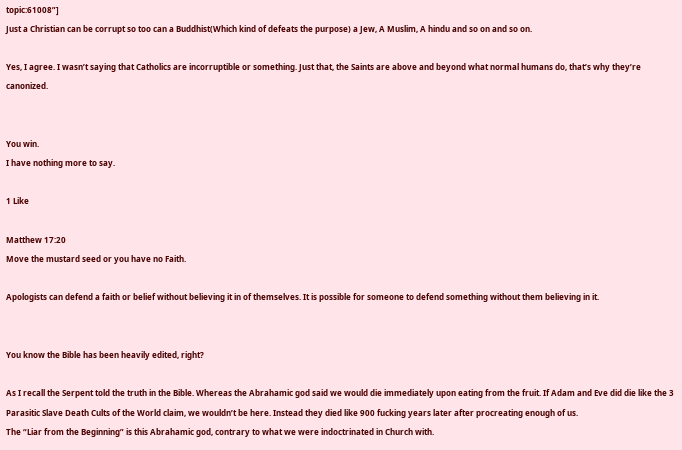topic:61008”]
Just a Christian can be corrupt so too can a Buddhist(Which kind of defeats the purpose) a Jew, A Muslim, A hindu and so on and so on.

Yes, I agree. I wasn’t saying that Catholics are incorruptible or something. Just that, the Saints are above and beyond what normal humans do, that’s why they’re canonized.


You win.
I have nothing more to say.

1 Like

Matthew 17:20
Move the mustard seed or you have no Faith.

Apologists can defend a faith or belief without believing it in of themselves. It is possible for someone to defend something without them believing in it.


You know the Bible has been heavily edited, right?

As I recall the Serpent told the truth in the Bible. Whereas the Abrahamic god said we would die immediately upon eating from the fruit. If Adam and Eve did die like the 3 Parasitic Slave Death Cults of the World claim, we wouldn’t be here. Instead they died like 900 fucking years later after procreating enough of us.
The “Liar from the Beginning” is this Abrahamic god, contrary to what we were indoctrinated in Church with.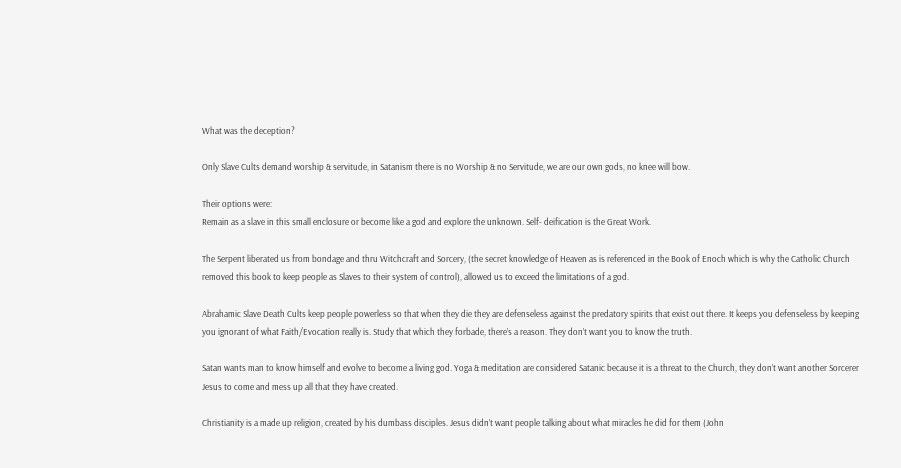What was the deception?

Only Slave Cults demand worship & servitude, in Satanism there is no Worship & no Servitude, we are our own gods, no knee will bow.

Their options were:
Remain as a slave in this small enclosure or become like a god and explore the unknown. Self- deification is the Great Work.

The Serpent liberated us from bondage and thru Witchcraft and Sorcery, (the secret knowledge of Heaven as is referenced in the Book of Enoch which is why the Catholic Church removed this book to keep people as Slaves to their system of control), allowed us to exceed the limitations of a god.

Abrahamic Slave Death Cults keep people powerless so that when they die they are defenseless against the predatory spirits that exist out there. It keeps you defenseless by keeping you ignorant of what Faith/Evocation really is. Study that which they forbade, there’s a reason. They don’t want you to know the truth.

Satan wants man to know himself and evolve to become a living god. Yoga & meditation are considered Satanic because it is a threat to the Church, they don’t want another Sorcerer Jesus to come and mess up all that they have created.

Christianity is a made up religion, created by his dumbass disciples. Jesus didn’t want people talking about what miracles he did for them (John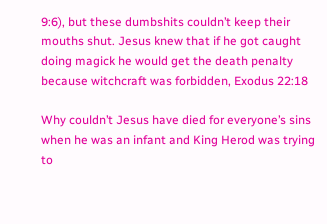9:6), but these dumbshits couldn’t keep their mouths shut. Jesus knew that if he got caught doing magick he would get the death penalty because witchcraft was forbidden, Exodus 22:18

Why couldn’t Jesus have died for everyone’s sins when he was an infant and King Herod was trying to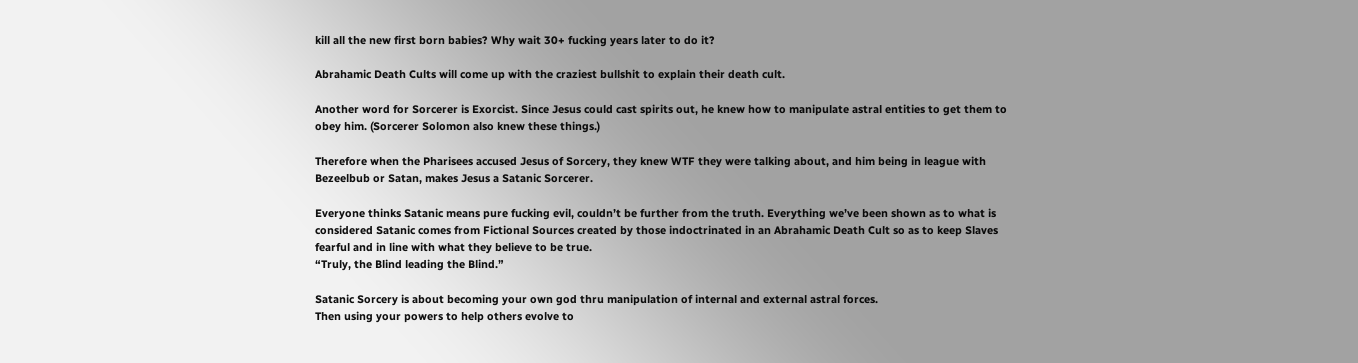kill all the new first born babies? Why wait 30+ fucking years later to do it?

Abrahamic Death Cults will come up with the craziest bullshit to explain their death cult.

Another word for Sorcerer is Exorcist. Since Jesus could cast spirits out, he knew how to manipulate astral entities to get them to obey him. (Sorcerer Solomon also knew these things.)

Therefore when the Pharisees accused Jesus of Sorcery, they knew WTF they were talking about, and him being in league with Bezeelbub or Satan, makes Jesus a Satanic Sorcerer.

Everyone thinks Satanic means pure fucking evil, couldn’t be further from the truth. Everything we’ve been shown as to what is considered Satanic comes from Fictional Sources created by those indoctrinated in an Abrahamic Death Cult so as to keep Slaves fearful and in line with what they believe to be true.
“Truly, the Blind leading the Blind.”

Satanic Sorcery is about becoming your own god thru manipulation of internal and external astral forces.
Then using your powers to help others evolve to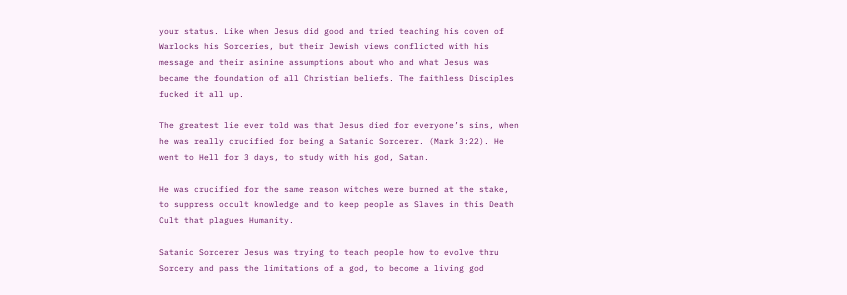your status. Like when Jesus did good and tried teaching his coven of Warlocks his Sorceries, but their Jewish views conflicted with his message and their asinine assumptions about who and what Jesus was became the foundation of all Christian beliefs. The faithless Disciples fucked it all up.

The greatest lie ever told was that Jesus died for everyone’s sins, when he was really crucified for being a Satanic Sorcerer. (Mark 3:22). He went to Hell for 3 days, to study with his god, Satan.

He was crucified for the same reason witches were burned at the stake, to suppress occult knowledge and to keep people as Slaves in this Death Cult that plagues Humanity.

Satanic Sorcerer Jesus was trying to teach people how to evolve thru Sorcery and pass the limitations of a god, to become a living god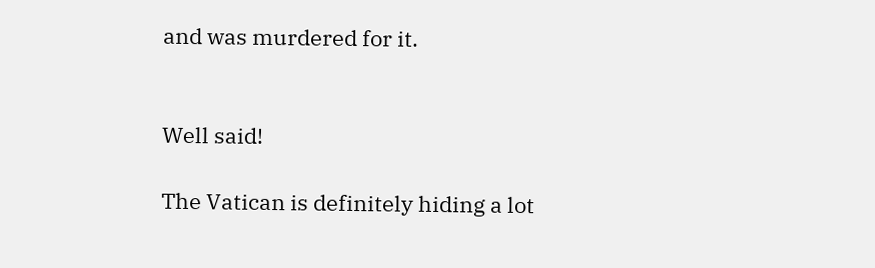and was murdered for it.


Well said!

The Vatican is definitely hiding a lot